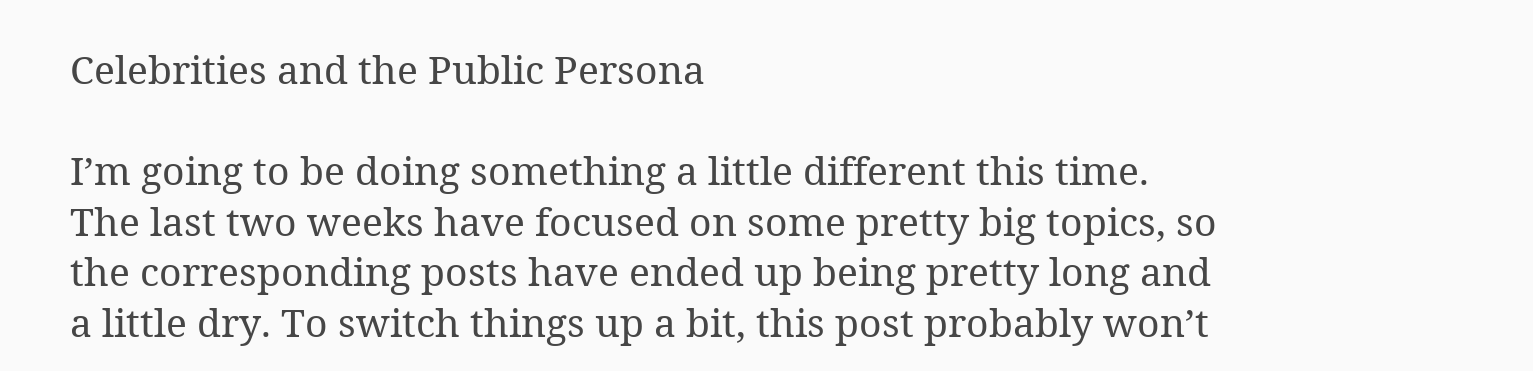Celebrities and the Public Persona

I’m going to be doing something a little different this time. The last two weeks have focused on some pretty big topics, so the corresponding posts have ended up being pretty long and a little dry. To switch things up a bit, this post probably won’t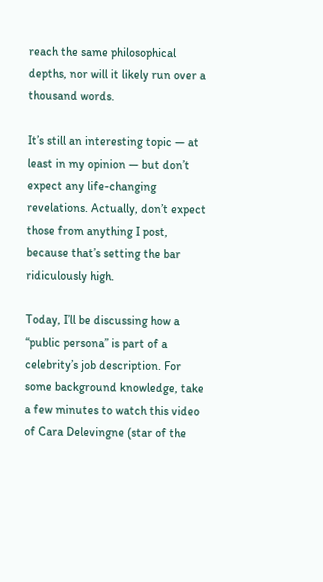reach the same philosophical depths, nor will it likely run over a thousand words.

It’s still an interesting topic — at least in my opinion — but don’t expect any life-changing revelations. Actually, don’t expect those from anything I post, because that’s setting the bar ridiculously high.

Today, I’ll be discussing how a “public persona” is part of a celebrity’s job description. For some background knowledge, take a few minutes to watch this video of Cara Delevingne (star of the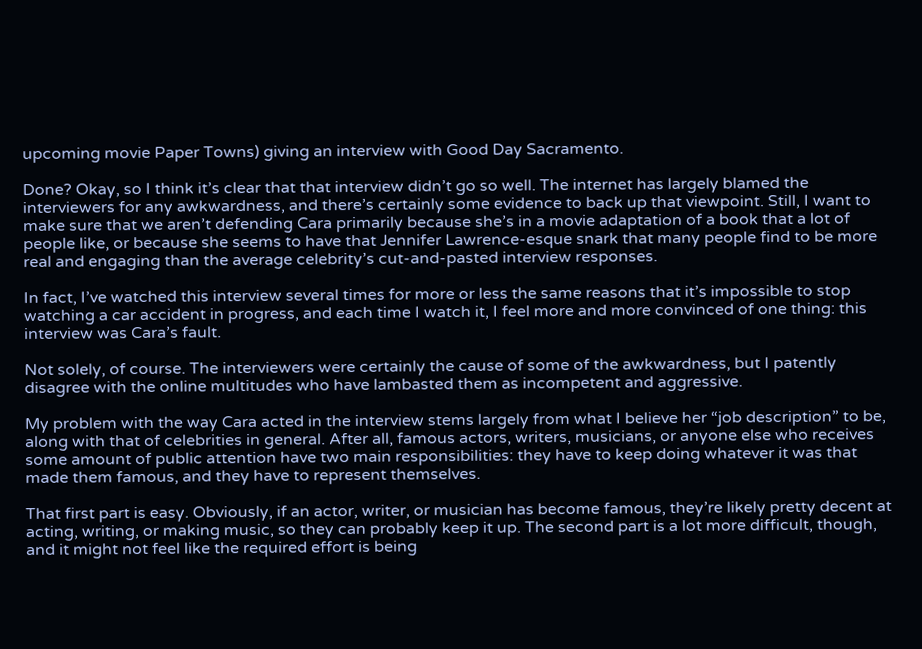upcoming movie Paper Towns) giving an interview with Good Day Sacramento.

Done? Okay, so I think it’s clear that that interview didn’t go so well. The internet has largely blamed the interviewers for any awkwardness, and there’s certainly some evidence to back up that viewpoint. Still, I want to make sure that we aren’t defending Cara primarily because she’s in a movie adaptation of a book that a lot of people like, or because she seems to have that Jennifer Lawrence-esque snark that many people find to be more real and engaging than the average celebrity’s cut-and-pasted interview responses.

In fact, I’ve watched this interview several times for more or less the same reasons that it’s impossible to stop watching a car accident in progress, and each time I watch it, I feel more and more convinced of one thing: this interview was Cara’s fault.

Not solely, of course. The interviewers were certainly the cause of some of the awkwardness, but I patently disagree with the online multitudes who have lambasted them as incompetent and aggressive.

My problem with the way Cara acted in the interview stems largely from what I believe her “job description” to be, along with that of celebrities in general. After all, famous actors, writers, musicians, or anyone else who receives some amount of public attention have two main responsibilities: they have to keep doing whatever it was that made them famous, and they have to represent themselves.

That first part is easy. Obviously, if an actor, writer, or musician has become famous, they’re likely pretty decent at acting, writing, or making music, so they can probably keep it up. The second part is a lot more difficult, though, and it might not feel like the required effort is being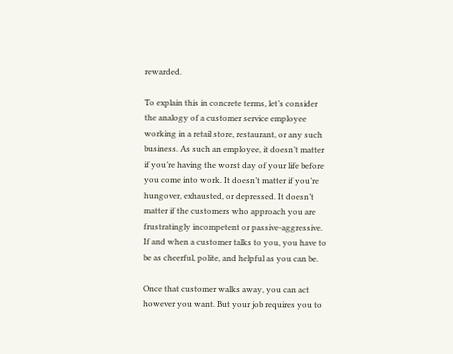rewarded.

To explain this in concrete terms, let’s consider the analogy of a customer service employee working in a retail store, restaurant, or any such business. As such an employee, it doesn’t matter if you’re having the worst day of your life before you come into work. It doesn’t matter if you’re hungover, exhausted, or depressed. It doesn’t matter if the customers who approach you are frustratingly incompetent or passive-aggressive. If and when a customer talks to you, you have to be as cheerful, polite, and helpful as you can be.

Once that customer walks away, you can act however you want. But your job requires you to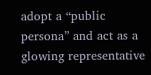adopt a “public persona” and act as a glowing representative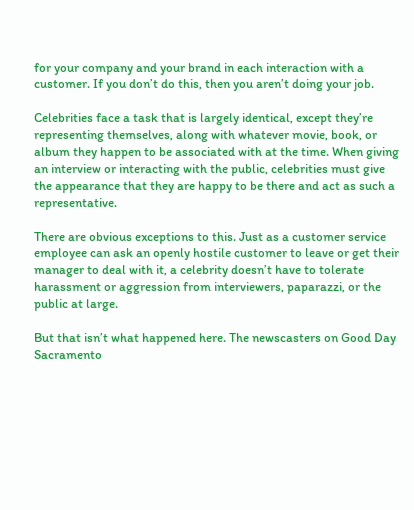for your company and your brand in each interaction with a customer. If you don’t do this, then you aren’t doing your job.

Celebrities face a task that is largely identical, except they’re representing themselves, along with whatever movie, book, or album they happen to be associated with at the time. When giving an interview or interacting with the public, celebrities must give the appearance that they are happy to be there and act as such a representative.

There are obvious exceptions to this. Just as a customer service employee can ask an openly hostile customer to leave or get their manager to deal with it, a celebrity doesn’t have to tolerate harassment or aggression from interviewers, paparazzi, or the public at large.

But that isn’t what happened here. The newscasters on Good Day Sacramento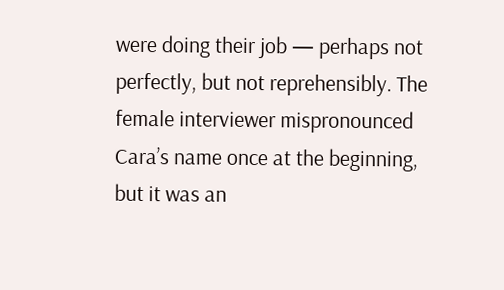were doing their job — perhaps not perfectly, but not reprehensibly. The female interviewer mispronounced Cara’s name once at the beginning, but it was an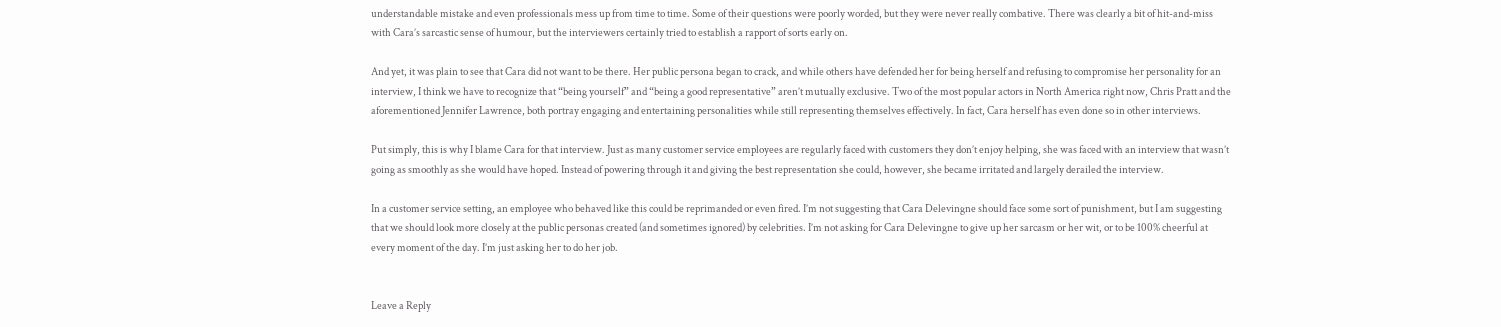understandable mistake and even professionals mess up from time to time. Some of their questions were poorly worded, but they were never really combative. There was clearly a bit of hit-and-miss with Cara’s sarcastic sense of humour, but the interviewers certainly tried to establish a rapport of sorts early on.

And yet, it was plain to see that Cara did not want to be there. Her public persona began to crack, and while others have defended her for being herself and refusing to compromise her personality for an interview, I think we have to recognize that “being yourself” and “being a good representative” aren’t mutually exclusive. Two of the most popular actors in North America right now, Chris Pratt and the aforementioned Jennifer Lawrence, both portray engaging and entertaining personalities while still representing themselves effectively. In fact, Cara herself has even done so in other interviews.

Put simply, this is why I blame Cara for that interview. Just as many customer service employees are regularly faced with customers they don’t enjoy helping, she was faced with an interview that wasn’t going as smoothly as she would have hoped. Instead of powering through it and giving the best representation she could, however, she became irritated and largely derailed the interview.

In a customer service setting, an employee who behaved like this could be reprimanded or even fired. I’m not suggesting that Cara Delevingne should face some sort of punishment, but I am suggesting that we should look more closely at the public personas created (and sometimes ignored) by celebrities. I’m not asking for Cara Delevingne to give up her sarcasm or her wit, or to be 100% cheerful at every moment of the day. I’m just asking her to do her job.


Leave a Reply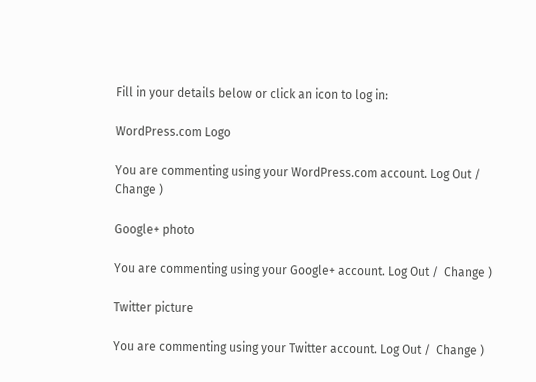Fill in your details below or click an icon to log in:

WordPress.com Logo

You are commenting using your WordPress.com account. Log Out /  Change )

Google+ photo

You are commenting using your Google+ account. Log Out /  Change )

Twitter picture

You are commenting using your Twitter account. Log Out /  Change )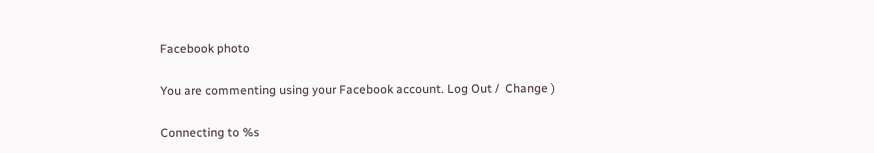Facebook photo

You are commenting using your Facebook account. Log Out /  Change )

Connecting to %s